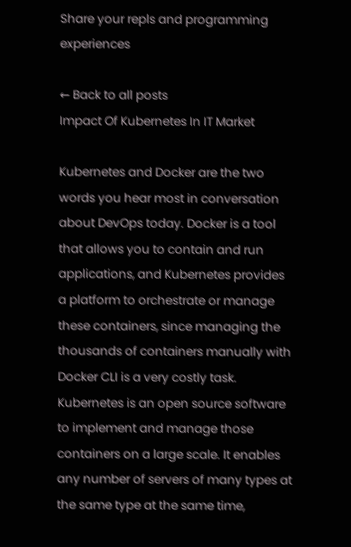Share your repls and programming experiences

← Back to all posts
Impact Of Kubernetes In IT Market

Kubernetes and Docker are the two words you hear most in conversation about DevOps today. Docker is a tool that allows you to contain and run applications, and Kubernetes provides a platform to orchestrate or manage these containers, since managing the thousands of containers manually with Docker CLI is a very costly task.
Kubernetes is an open source software to implement and manage those containers on a large scale. It enables any number of servers of many types at the same type at the same time,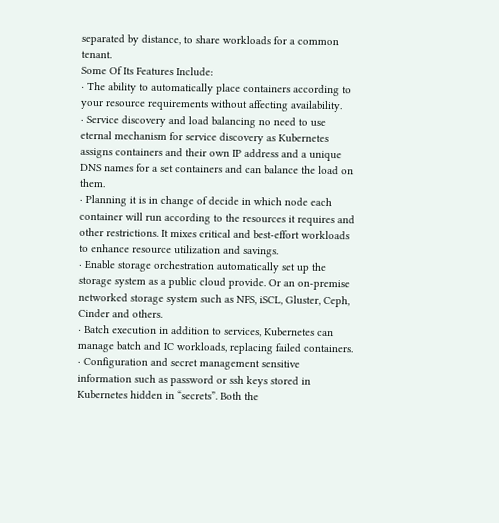separated by distance, to share workloads for a common tenant.
Some Of Its Features Include:
· The ability to automatically place containers according to your resource requirements without affecting availability.
· Service discovery and load balancing no need to use eternal mechanism for service discovery as Kubernetes assigns containers and their own IP address and a unique DNS names for a set containers and can balance the load on them.
· Planning it is in change of decide in which node each container will run according to the resources it requires and other restrictions. It mixes critical and best-effort workloads to enhance resource utilization and savings.
· Enable storage orchestration automatically set up the storage system as a public cloud provide. Or an on-premise networked storage system such as NFS, iSCL, Gluster, Ceph, Cinder and others.
· Batch execution in addition to services, Kubernetes can manage batch and IC workloads, replacing failed containers.
· Configuration and secret management sensitive information such as password or ssh keys stored in Kubernetes hidden in “secrets”. Both the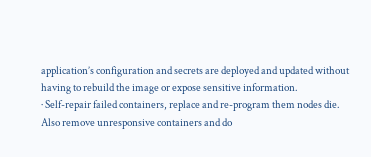application’s configuration and secrets are deployed and updated without having to rebuild the image or expose sensitive information.
· Self-repair failed containers, replace and re-program them nodes die. Also remove unresponsive containers and do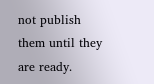not publish them until they are ready.